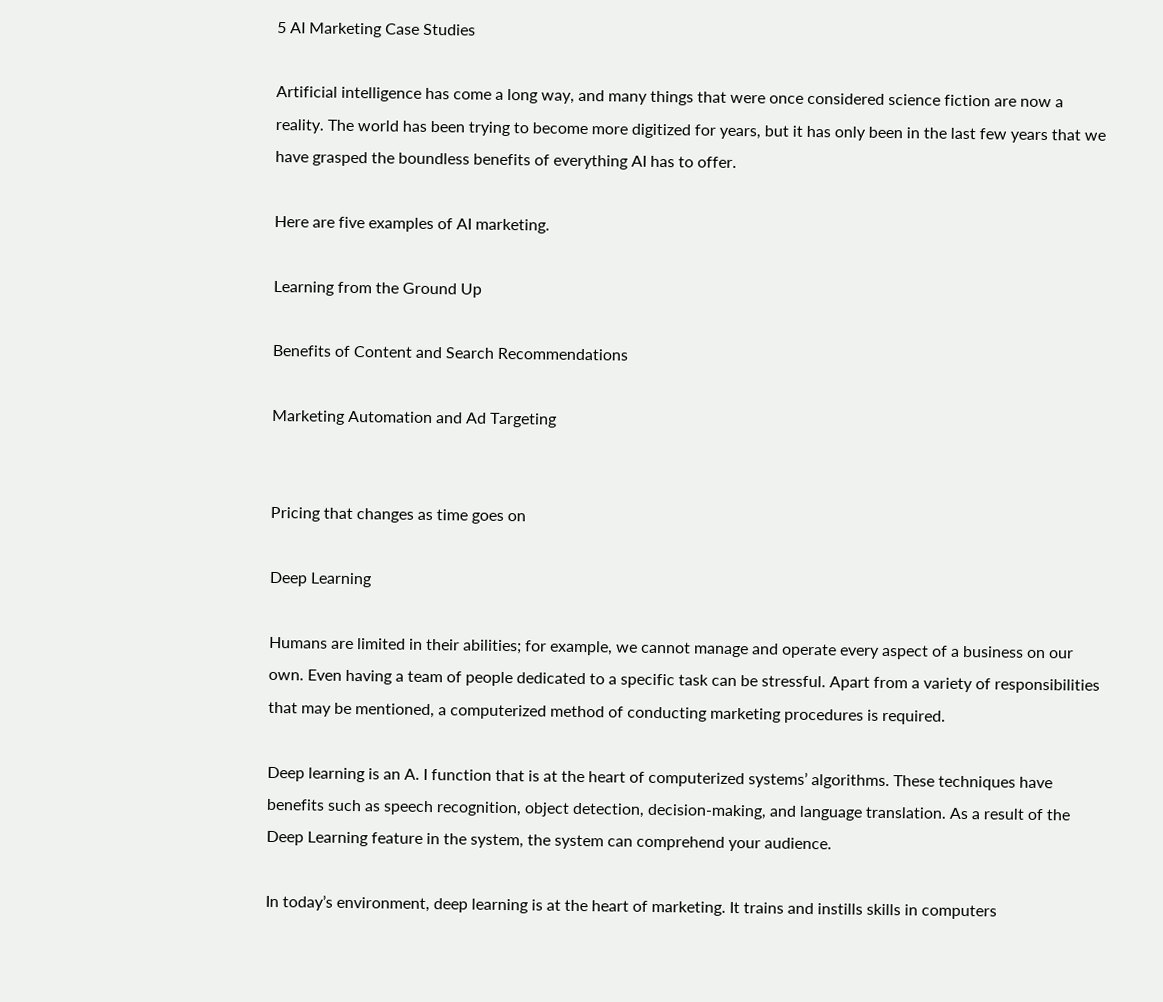5 AI Marketing Case Studies

Artificial intelligence has come a long way, and many things that were once considered science fiction are now a reality. The world has been trying to become more digitized for years, but it has only been in the last few years that we have grasped the boundless benefits of everything AI has to offer.

Here are five examples of AI marketing.

Learning from the Ground Up

Benefits of Content and Search Recommendations

Marketing Automation and Ad Targeting


Pricing that changes as time goes on

Deep Learning

Humans are limited in their abilities; for example, we cannot manage and operate every aspect of a business on our own. Even having a team of people dedicated to a specific task can be stressful. Apart from a variety of responsibilities that may be mentioned, a computerized method of conducting marketing procedures is required.

Deep learning is an A. I function that is at the heart of computerized systems’ algorithms. These techniques have benefits such as speech recognition, object detection, decision-making, and language translation. As a result of the Deep Learning feature in the system, the system can comprehend your audience.

In today’s environment, deep learning is at the heart of marketing. It trains and instills skills in computers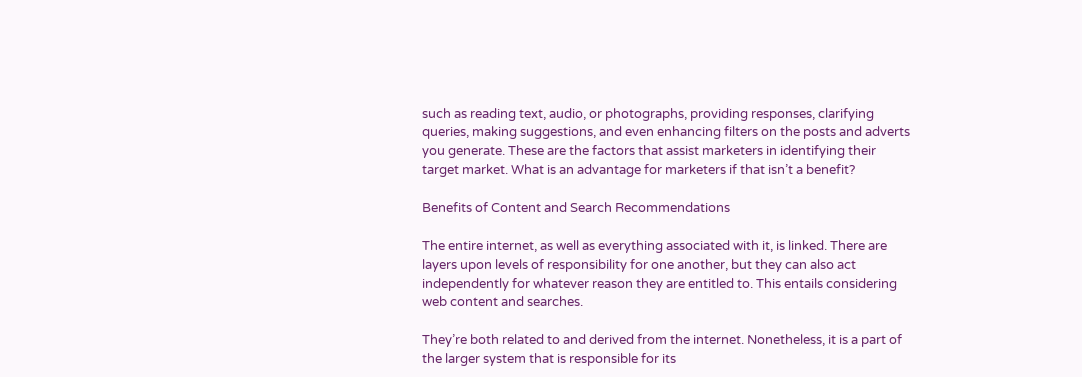such as reading text, audio, or photographs, providing responses, clarifying queries, making suggestions, and even enhancing filters on the posts and adverts you generate. These are the factors that assist marketers in identifying their target market. What is an advantage for marketers if that isn’t a benefit?

Benefits of Content and Search Recommendations

The entire internet, as well as everything associated with it, is linked. There are layers upon levels of responsibility for one another, but they can also act independently for whatever reason they are entitled to. This entails considering web content and searches.

They’re both related to and derived from the internet. Nonetheless, it is a part of the larger system that is responsible for its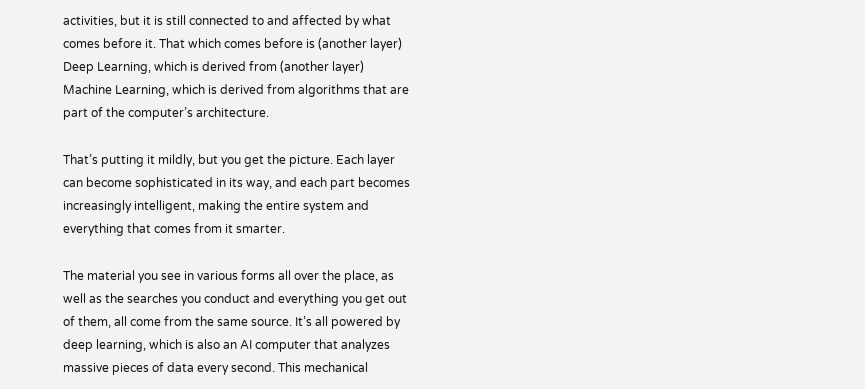activities, but it is still connected to and affected by what comes before it. That which comes before is (another layer) Deep Learning, which is derived from (another layer) Machine Learning, which is derived from algorithms that are part of the computer’s architecture.

That’s putting it mildly, but you get the picture. Each layer can become sophisticated in its way, and each part becomes increasingly intelligent, making the entire system and everything that comes from it smarter.

The material you see in various forms all over the place, as well as the searches you conduct and everything you get out of them, all come from the same source. It’s all powered by deep learning, which is also an AI computer that analyzes massive pieces of data every second. This mechanical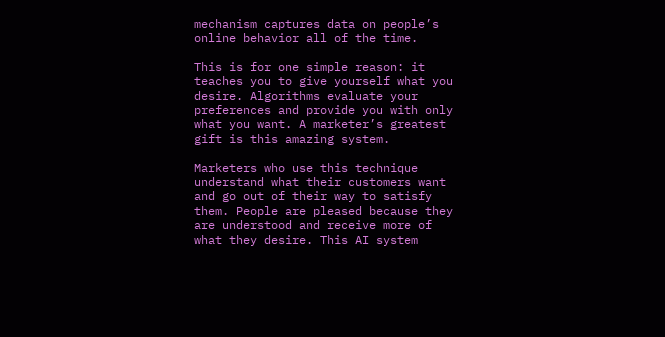mechanism captures data on people’s online behavior all of the time.

This is for one simple reason: it teaches you to give yourself what you desire. Algorithms evaluate your preferences and provide you with only what you want. A marketer’s greatest gift is this amazing system.

Marketers who use this technique understand what their customers want and go out of their way to satisfy them. People are pleased because they are understood and receive more of what they desire. This AI system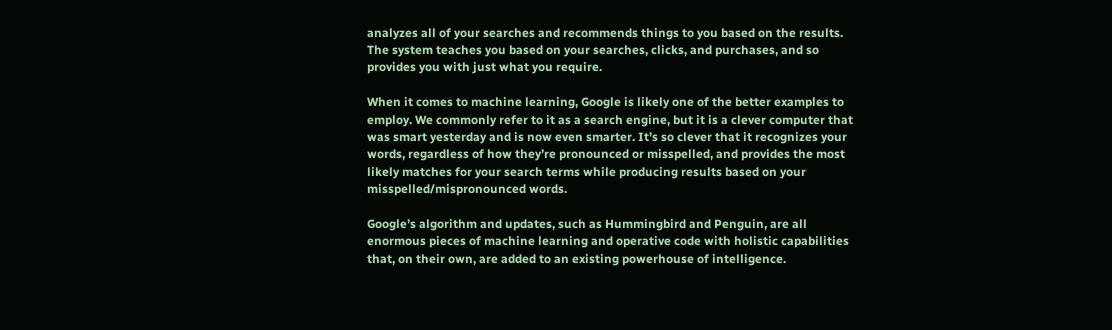analyzes all of your searches and recommends things to you based on the results. The system teaches you based on your searches, clicks, and purchases, and so provides you with just what you require.

When it comes to machine learning, Google is likely one of the better examples to employ. We commonly refer to it as a search engine, but it is a clever computer that was smart yesterday and is now even smarter. It’s so clever that it recognizes your words, regardless of how they’re pronounced or misspelled, and provides the most likely matches for your search terms while producing results based on your misspelled/mispronounced words.

Google’s algorithm and updates, such as Hummingbird and Penguin, are all enormous pieces of machine learning and operative code with holistic capabilities that, on their own, are added to an existing powerhouse of intelligence.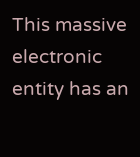This massive electronic entity has an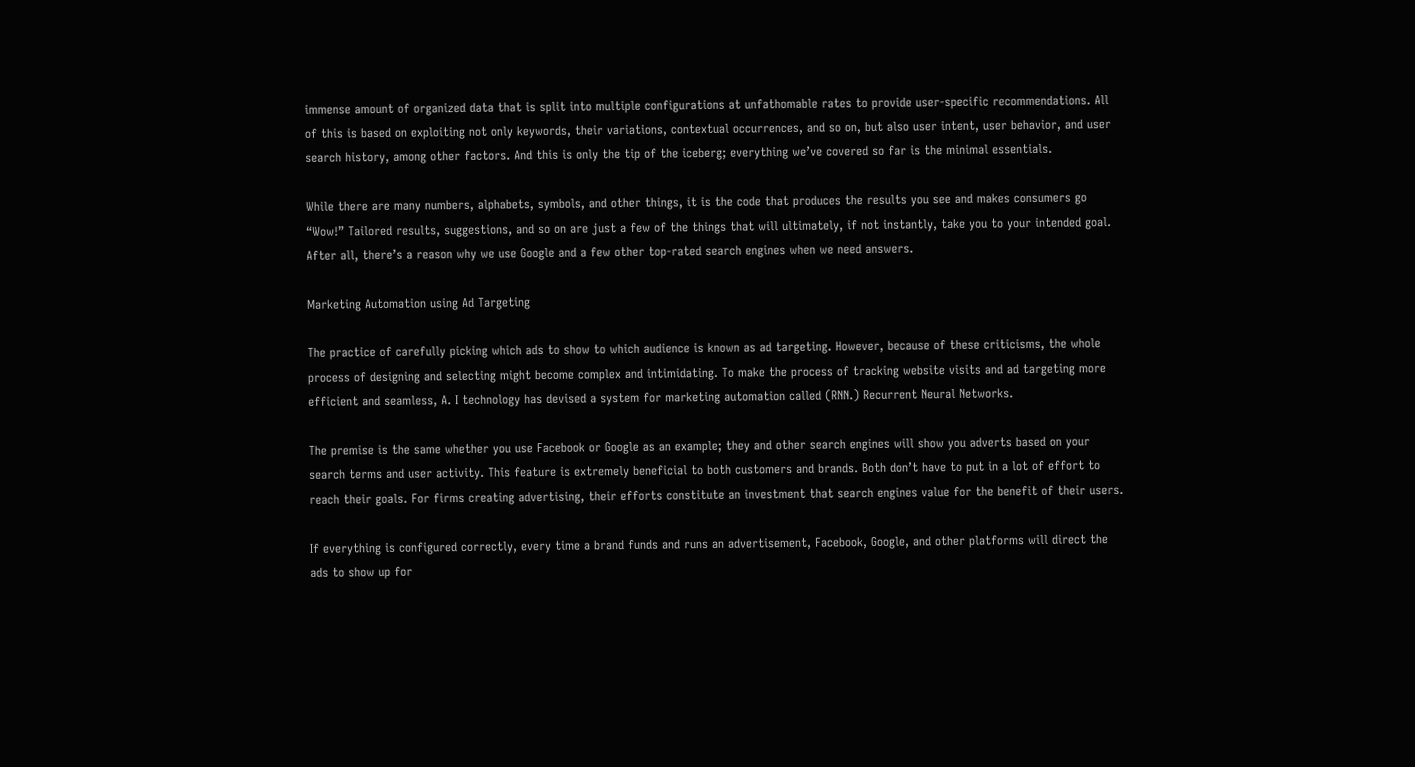immense amount of organized data that is split into multiple configurations at unfathomable rates to provide user-specific recommendations. All of this is based on exploiting not only keywords, their variations, contextual occurrences, and so on, but also user intent, user behavior, and user search history, among other factors. And this is only the tip of the iceberg; everything we’ve covered so far is the minimal essentials.

While there are many numbers, alphabets, symbols, and other things, it is the code that produces the results you see and makes consumers go “Wow!” Tailored results, suggestions, and so on are just a few of the things that will ultimately, if not instantly, take you to your intended goal. After all, there’s a reason why we use Google and a few other top-rated search engines when we need answers.

Marketing Automation using Ad Targeting

The practice of carefully picking which ads to show to which audience is known as ad targeting. However, because of these criticisms, the whole process of designing and selecting might become complex and intimidating. To make the process of tracking website visits and ad targeting more efficient and seamless, A. I technology has devised a system for marketing automation called (RNN.) Recurrent Neural Networks.

The premise is the same whether you use Facebook or Google as an example; they and other search engines will show you adverts based on your search terms and user activity. This feature is extremely beneficial to both customers and brands. Both don’t have to put in a lot of effort to reach their goals. For firms creating advertising, their efforts constitute an investment that search engines value for the benefit of their users.

If everything is configured correctly, every time a brand funds and runs an advertisement, Facebook, Google, and other platforms will direct the ads to show up for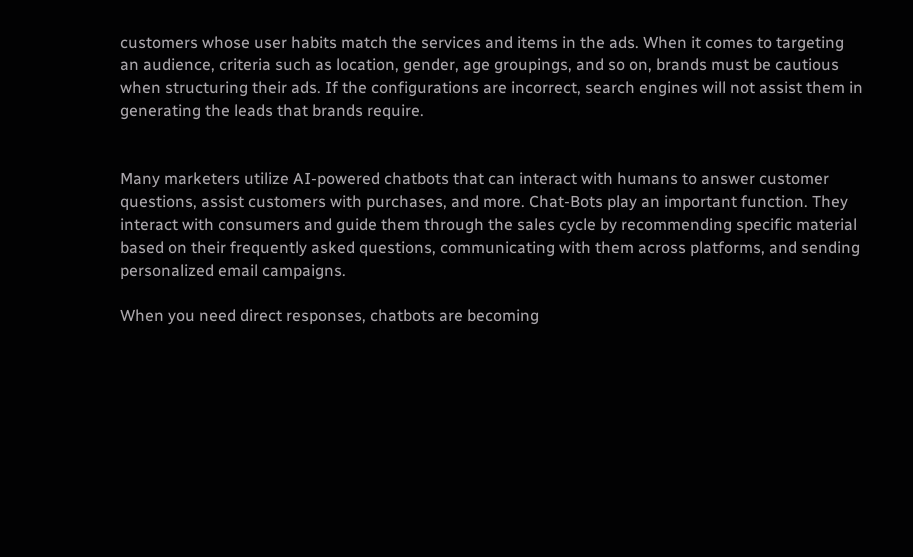customers whose user habits match the services and items in the ads. When it comes to targeting an audience, criteria such as location, gender, age groupings, and so on, brands must be cautious when structuring their ads. If the configurations are incorrect, search engines will not assist them in generating the leads that brands require.


Many marketers utilize AI-powered chatbots that can interact with humans to answer customer questions, assist customers with purchases, and more. Chat-Bots play an important function. They interact with consumers and guide them through the sales cycle by recommending specific material based on their frequently asked questions, communicating with them across platforms, and sending personalized email campaigns.

When you need direct responses, chatbots are becoming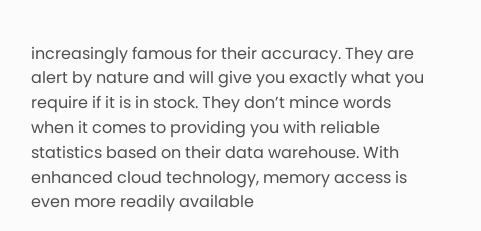increasingly famous for their accuracy. They are alert by nature and will give you exactly what you require if it is in stock. They don’t mince words when it comes to providing you with reliable statistics based on their data warehouse. With enhanced cloud technology, memory access is even more readily available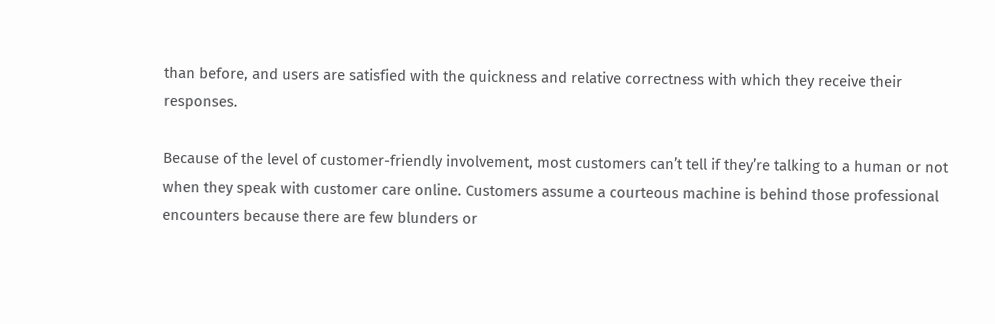than before, and users are satisfied with the quickness and relative correctness with which they receive their responses.

Because of the level of customer-friendly involvement, most customers can’t tell if they’re talking to a human or not when they speak with customer care online. Customers assume a courteous machine is behind those professional encounters because there are few blunders or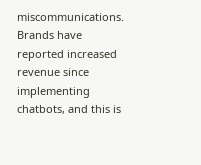miscommunications. Brands have reported increased revenue since implementing chatbots, and this is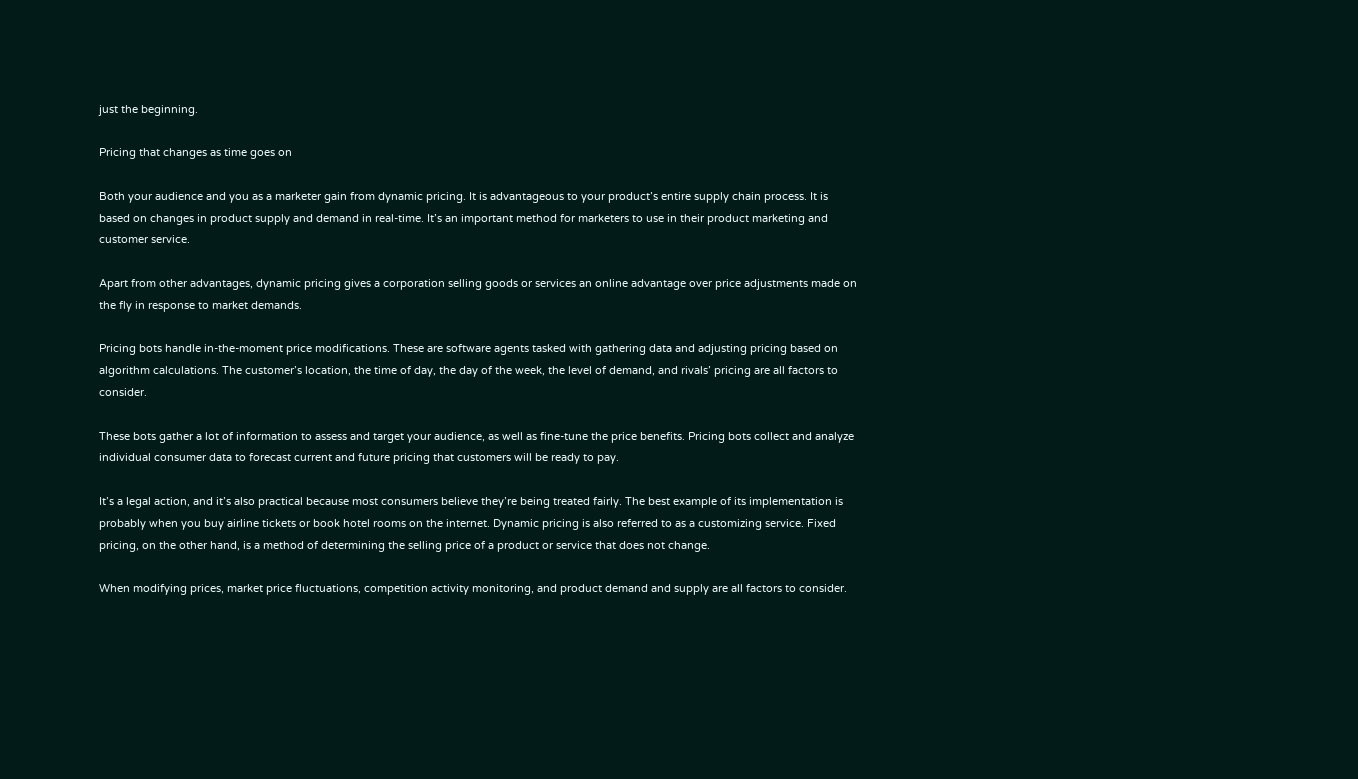just the beginning.

Pricing that changes as time goes on

Both your audience and you as a marketer gain from dynamic pricing. It is advantageous to your product’s entire supply chain process. It is based on changes in product supply and demand in real-time. It’s an important method for marketers to use in their product marketing and customer service.

Apart from other advantages, dynamic pricing gives a corporation selling goods or services an online advantage over price adjustments made on the fly in response to market demands.

Pricing bots handle in-the-moment price modifications. These are software agents tasked with gathering data and adjusting pricing based on algorithm calculations. The customer’s location, the time of day, the day of the week, the level of demand, and rivals’ pricing are all factors to consider.

These bots gather a lot of information to assess and target your audience, as well as fine-tune the price benefits. Pricing bots collect and analyze individual consumer data to forecast current and future pricing that customers will be ready to pay.

It’s a legal action, and it’s also practical because most consumers believe they’re being treated fairly. The best example of its implementation is probably when you buy airline tickets or book hotel rooms on the internet. Dynamic pricing is also referred to as a customizing service. Fixed pricing, on the other hand, is a method of determining the selling price of a product or service that does not change.

When modifying prices, market price fluctuations, competition activity monitoring, and product demand and supply are all factors to consider.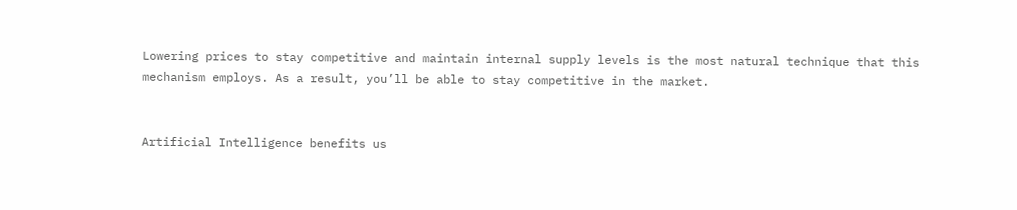Lowering prices to stay competitive and maintain internal supply levels is the most natural technique that this mechanism employs. As a result, you’ll be able to stay competitive in the market.


Artificial Intelligence benefits us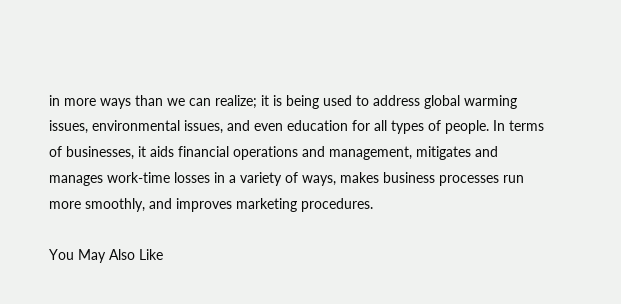in more ways than we can realize; it is being used to address global warming issues, environmental issues, and even education for all types of people. In terms of businesses, it aids financial operations and management, mitigates and manages work-time losses in a variety of ways, makes business processes run more smoothly, and improves marketing procedures.

You May Also Like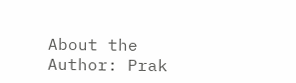About the Author: Prak